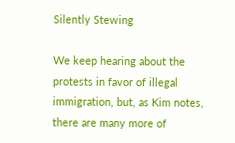Silently Stewing

We keep hearing about the protests in favor of illegal immigration, but, as Kim notes, there are many more of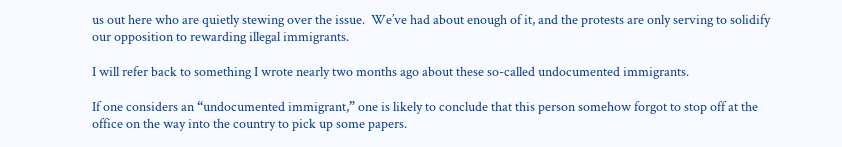us out here who are quietly stewing over the issue.  We’ve had about enough of it, and the protests are only serving to solidify our opposition to rewarding illegal immigrants.

I will refer back to something I wrote nearly two months ago about these so-called undocumented immigrants.

If one considers an “undocumented immigrant,” one is likely to conclude that this person somehow forgot to stop off at the office on the way into the country to pick up some papers.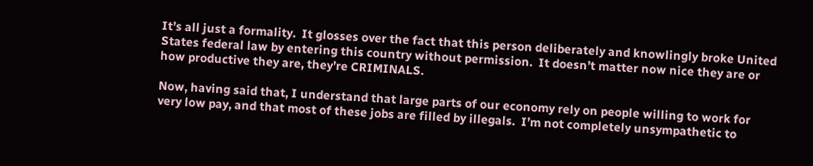It’s all just a formality.  It glosses over the fact that this person deliberately and knowlingly broke United States federal law by entering this country without permission.  It doesn’t matter now nice they are or how productive they are, they’re CRIMINALS.

Now, having said that, I understand that large parts of our economy rely on people willing to work for very low pay, and that most of these jobs are filled by illegals.  I’m not completely unsympathetic to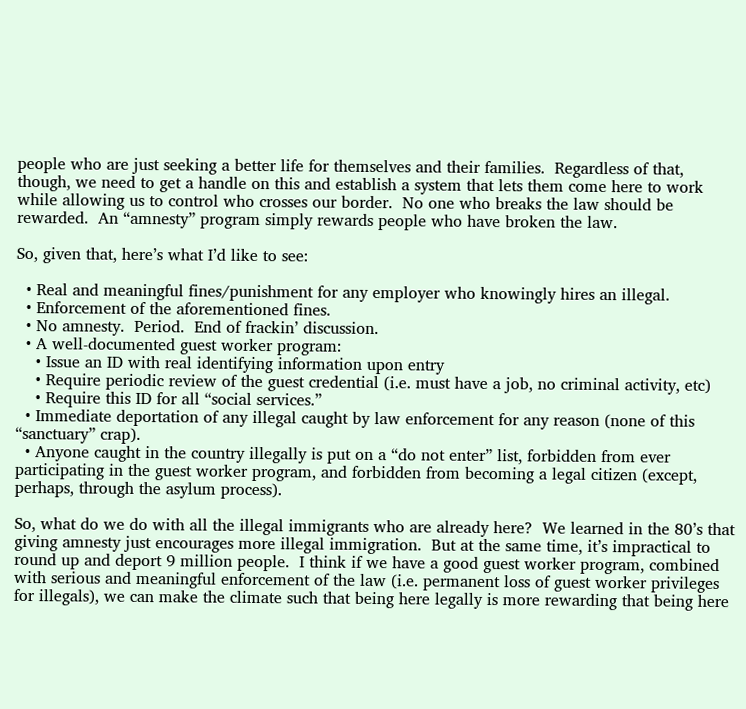people who are just seeking a better life for themselves and their families.  Regardless of that, though, we need to get a handle on this and establish a system that lets them come here to work while allowing us to control who crosses our border.  No one who breaks the law should be rewarded.  An “amnesty” program simply rewards people who have broken the law.

So, given that, here’s what I’d like to see:

  • Real and meaningful fines/punishment for any employer who knowingly hires an illegal.
  • Enforcement of the aforementioned fines.
  • No amnesty.  Period.  End of frackin’ discussion.
  • A well-documented guest worker program:
    • Issue an ID with real identifying information upon entry
    • Require periodic review of the guest credential (i.e. must have a job, no criminal activity, etc)
    • Require this ID for all “social services.”
  • Immediate deportation of any illegal caught by law enforcement for any reason (none of this “sanctuary” crap).
  • Anyone caught in the country illegally is put on a “do not enter” list, forbidden from ever participating in the guest worker program, and forbidden from becoming a legal citizen (except, perhaps, through the asylum process).

So, what do we do with all the illegal immigrants who are already here?  We learned in the 80’s that giving amnesty just encourages more illegal immigration.  But at the same time, it’s impractical to round up and deport 9 million people.  I think if we have a good guest worker program, combined with serious and meaningful enforcement of the law (i.e. permanent loss of guest worker privileges for illegals), we can make the climate such that being here legally is more rewarding that being here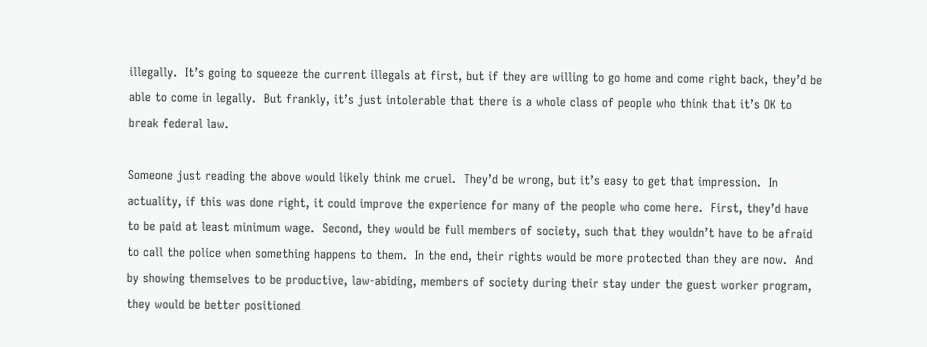illegally.  It’s going to squeeze the current illegals at first, but if they are willing to go home and come right back, they’d be able to come in legally.  But frankly, it’s just intolerable that there is a whole class of people who think that it’s OK to break federal law.

Someone just reading the above would likely think me cruel.  They’d be wrong, but it’s easy to get that impression.  In actuality, if this was done right, it could improve the experience for many of the people who come here.  First, they’d have to be paid at least minimum wage.  Second, they would be full members of society, such that they wouldn’t have to be afraid to call the police when something happens to them.  In the end, their rights would be more protected than they are now.  And by showing themselves to be productive, law-abiding, members of society during their stay under the guest worker program, they would be better positioned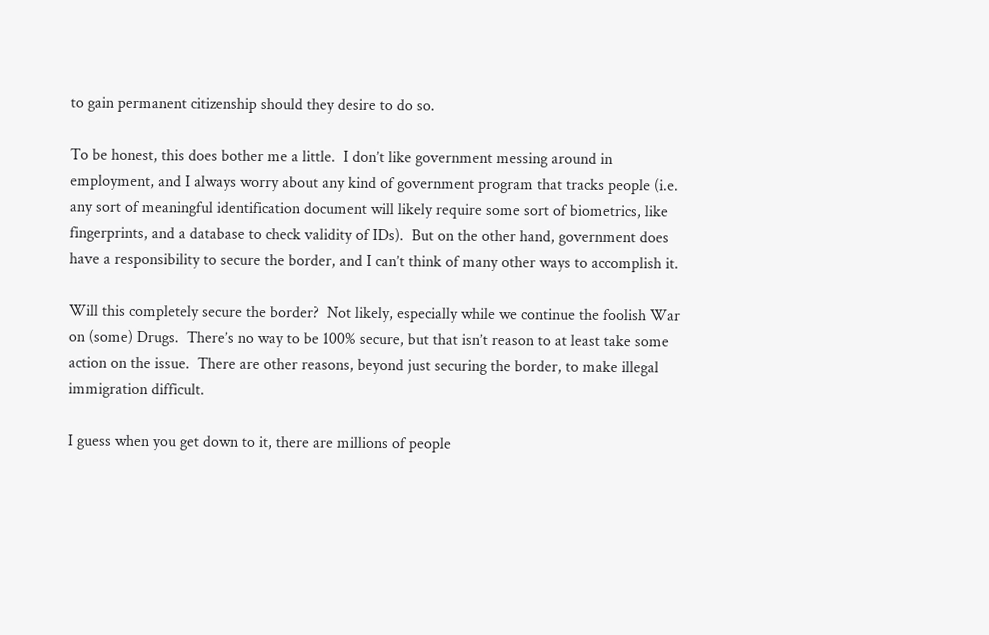to gain permanent citizenship should they desire to do so.

To be honest, this does bother me a little.  I don’t like government messing around in employment, and I always worry about any kind of government program that tracks people (i.e. any sort of meaningful identification document will likely require some sort of biometrics, like fingerprints, and a database to check validity of IDs).  But on the other hand, government does have a responsibility to secure the border, and I can’t think of many other ways to accomplish it.

Will this completely secure the border?  Not likely, especially while we continue the foolish War on (some) Drugs.  There’s no way to be 100% secure, but that isn’t reason to at least take some action on the issue.  There are other reasons, beyond just securing the border, to make illegal immigration difficult.

I guess when you get down to it, there are millions of people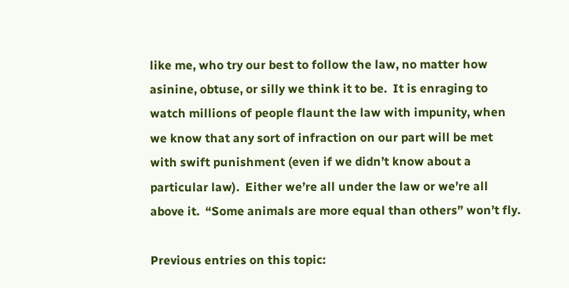like me, who try our best to follow the law, no matter how asinine, obtuse, or silly we think it to be.  It is enraging to watch millions of people flaunt the law with impunity, when we know that any sort of infraction on our part will be met with swift punishment (even if we didn’t know about a particular law).  Either we’re all under the law or we’re all above it.  “Some animals are more equal than others” won’t fly.

Previous entries on this topic: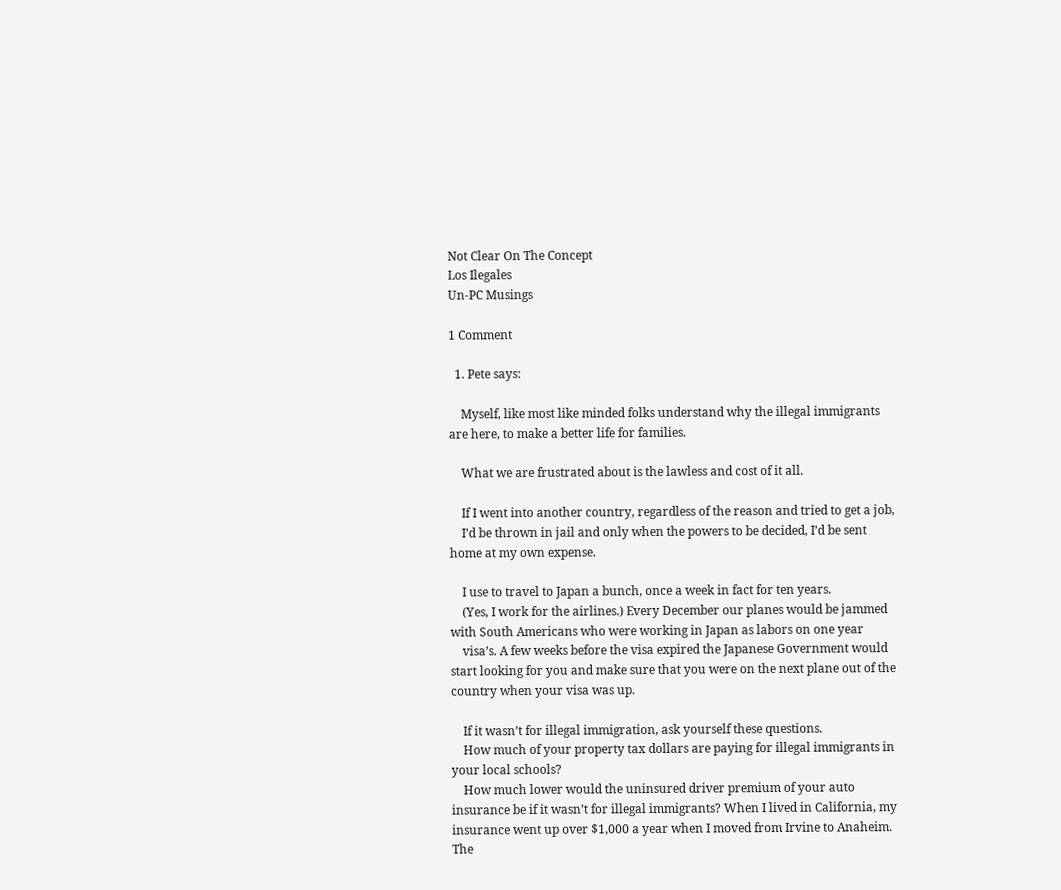Not Clear On The Concept
Los Ilegales
Un-PC Musings

1 Comment

  1. Pete says:

    Myself, like most like minded folks understand why the illegal immigrants are here, to make a better life for families.

    What we are frustrated about is the lawless and cost of it all.

    If I went into another country, regardless of the reason and tried to get a job,
    I’d be thrown in jail and only when the powers to be decided, I’d be sent home at my own expense.

    I use to travel to Japan a bunch, once a week in fact for ten years.
    (Yes, I work for the airlines.) Every December our planes would be jammed with South Americans who were working in Japan as labors on one year
    visa’s. A few weeks before the visa expired the Japanese Government would start looking for you and make sure that you were on the next plane out of the country when your visa was up.

    If it wasn’t for illegal immigration, ask yourself these questions.
    How much of your property tax dollars are paying for illegal immigrants in your local schools?
    How much lower would the uninsured driver premium of your auto insurance be if it wasn’t for illegal immigrants? When I lived in California, my insurance went up over $1,000 a year when I moved from Irvine to Anaheim. The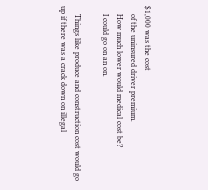$1,000 was the cost
    of the uninsured driver premium.
    How much lower would medical cost be?
    I could go on an on.

    Things like produce and construction cost would go up if there was a crack down on illegal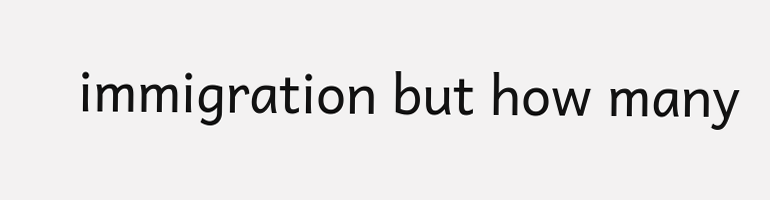immigration but how many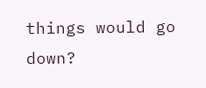things would go down?